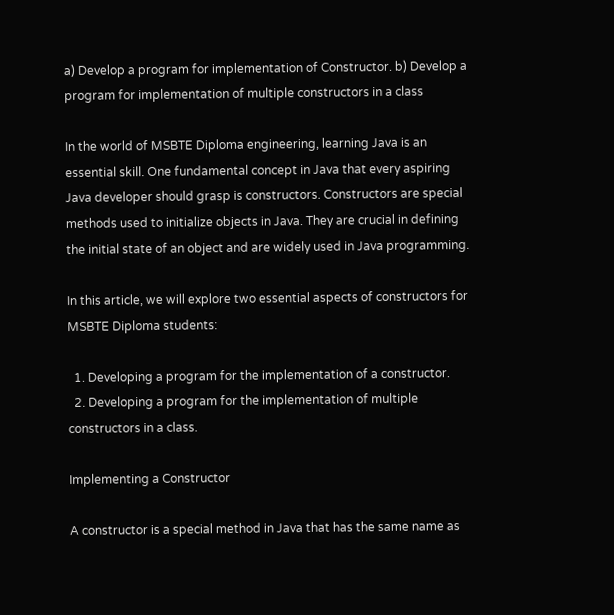a) Develop a program for implementation of Constructor. b) Develop a program for implementation of multiple constructors in a class

In the world of MSBTE Diploma engineering, learning Java is an essential skill. One fundamental concept in Java that every aspiring Java developer should grasp is constructors. Constructors are special methods used to initialize objects in Java. They are crucial in defining the initial state of an object and are widely used in Java programming.

In this article, we will explore two essential aspects of constructors for MSBTE Diploma students:

  1. Developing a program for the implementation of a constructor.
  2. Developing a program for the implementation of multiple constructors in a class.

Implementing a Constructor

A constructor is a special method in Java that has the same name as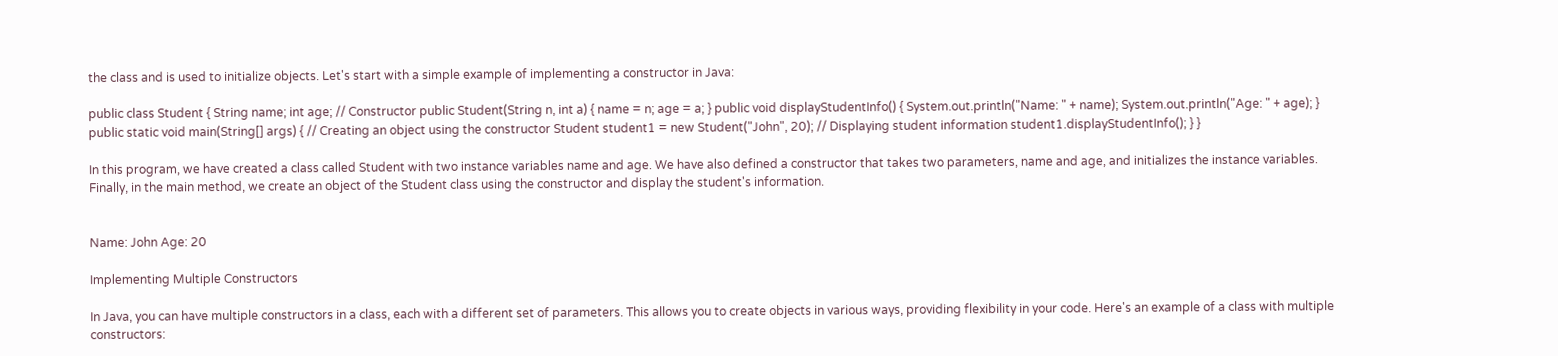the class and is used to initialize objects. Let's start with a simple example of implementing a constructor in Java:

public class Student { String name; int age; // Constructor public Student(String n, int a) { name = n; age = a; } public void displayStudentInfo() { System.out.println("Name: " + name); System.out.println("Age: " + age); } public static void main(String[] args) { // Creating an object using the constructor Student student1 = new Student("John", 20); // Displaying student information student1.displayStudentInfo(); } }

In this program, we have created a class called Student with two instance variables name and age. We have also defined a constructor that takes two parameters, name and age, and initializes the instance variables. Finally, in the main method, we create an object of the Student class using the constructor and display the student's information.


Name: John Age: 20

Implementing Multiple Constructors

In Java, you can have multiple constructors in a class, each with a different set of parameters. This allows you to create objects in various ways, providing flexibility in your code. Here's an example of a class with multiple constructors: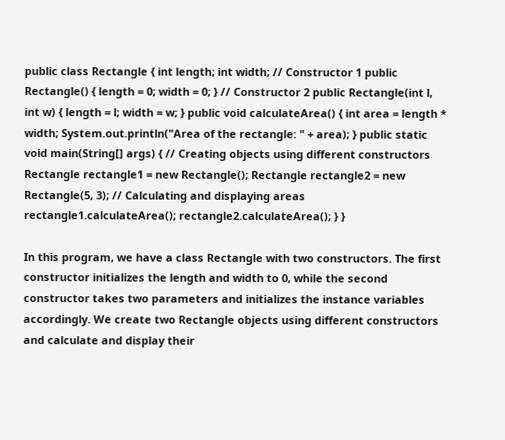public class Rectangle { int length; int width; // Constructor 1 public Rectangle() { length = 0; width = 0; } // Constructor 2 public Rectangle(int l, int w) { length = l; width = w; } public void calculateArea() { int area = length * width; System.out.println("Area of the rectangle: " + area); } public static void main(String[] args) { // Creating objects using different constructors Rectangle rectangle1 = new Rectangle(); Rectangle rectangle2 = new Rectangle(5, 3); // Calculating and displaying areas rectangle1.calculateArea(); rectangle2.calculateArea(); } }

In this program, we have a class Rectangle with two constructors. The first constructor initializes the length and width to 0, while the second constructor takes two parameters and initializes the instance variables accordingly. We create two Rectangle objects using different constructors and calculate and display their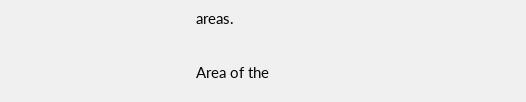areas.


Area of the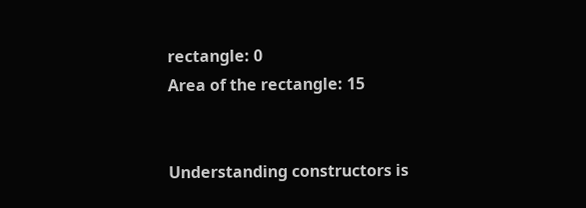rectangle: 0
Area of the rectangle: 15


Understanding constructors is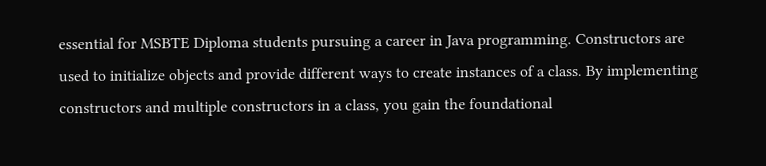essential for MSBTE Diploma students pursuing a career in Java programming. Constructors are used to initialize objects and provide different ways to create instances of a class. By implementing constructors and multiple constructors in a class, you gain the foundational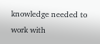knowledge needed to work with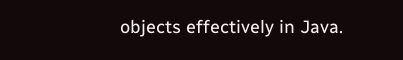objects effectively in Java.